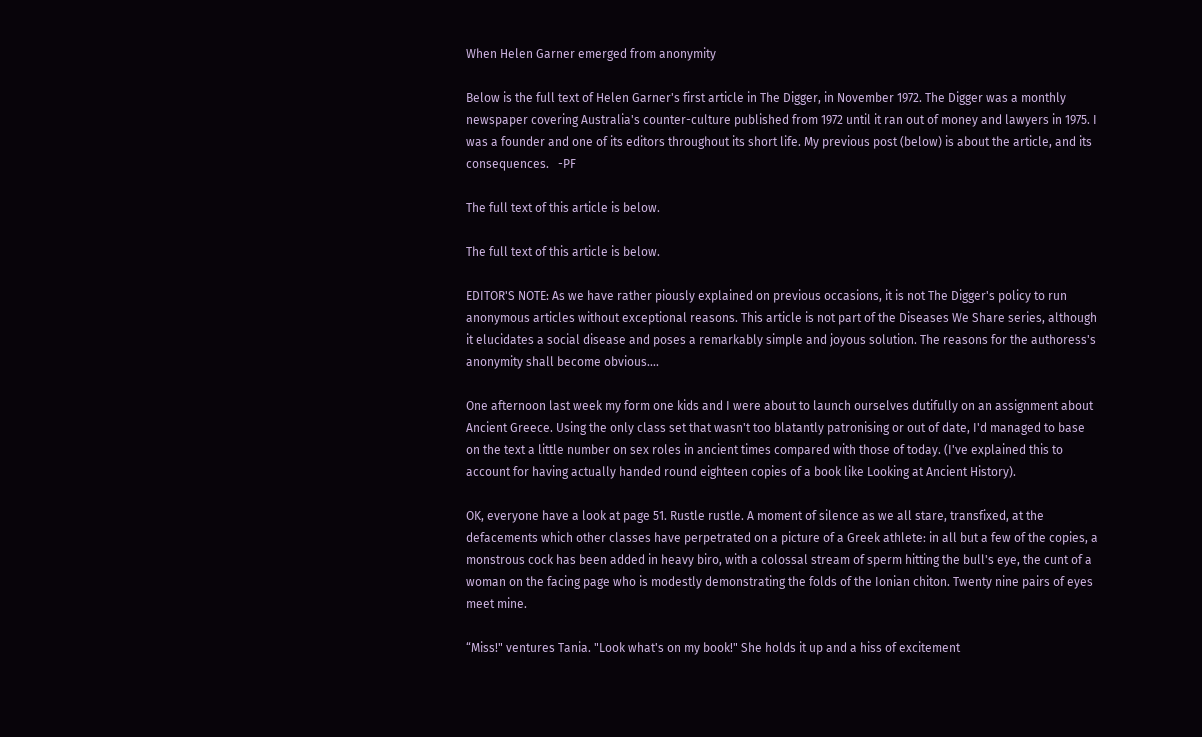When Helen Garner emerged from anonymity

Below is the full text of Helen Garner's first article in The Digger, in November 1972. The Digger was a monthly newspaper covering Australia's counter-culture published from 1972 until it ran out of money and lawyers in 1975. I was a founder and one of its editors throughout its short life. My previous post (below) is about the article, and its consequences.   -PF

The full text of this article is below.

The full text of this article is below.

EDITOR'S NOTE: As we have rather piously explained on previous occasions, it is not The Digger's policy to run anonymous articles without exceptional reasons. This article is not part of the Diseases We Share series, although it elucidates a social disease and poses a remarkably simple and joyous solution. The reasons for the authoress's anonymity shall become obvious....

One afternoon last week my form one kids and I were about to launch ourselves dutifully on an assignment about Ancient Greece. Using the only class set that wasn't too blatantly patronising or out of date, I'd managed to base on the text a little number on sex roles in ancient times compared with those of today. (I've explained this to account for having actually handed round eighteen copies of a book like Looking at Ancient History).

OK, everyone have a look at page 51. Rustle rustle. A moment of silence as we all stare, transfixed, at the defacements which other classes have perpetrated on a picture of a Greek athlete: in all but a few of the copies, a monstrous cock has been added in heavy biro, with a colossal stream of sperm hitting the bull's eye, the cunt of a woman on the facing page who is modestly demonstrating the folds of the Ionian chiton. Twenty nine pairs of eyes meet mine.

“Miss!" ventures Tania. "Look what's on my book!" She holds it up and a hiss of excitement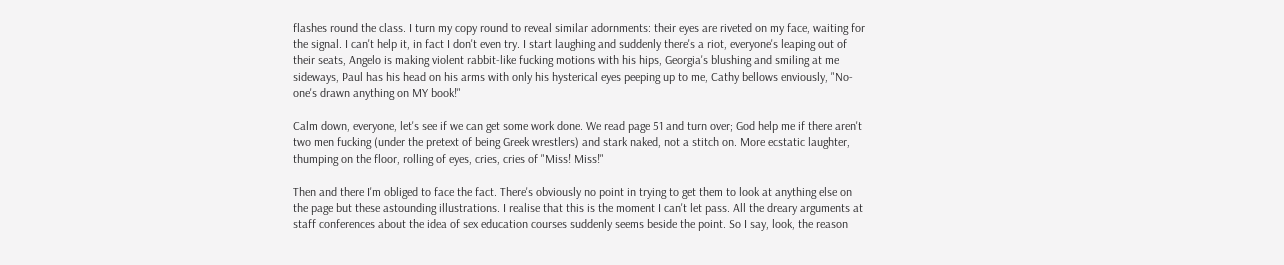flashes round the class. I turn my copy round to reveal similar adornments: their eyes are riveted on my face, waiting for the signal. I can't help it, in fact I don't even try. I start laughing and suddenly there's a riot, everyone's leaping out of their seats, Angelo is making violent rabbit-like fucking motions with his hips, Georgia's blushing and smiling at me sideways, Paul has his head on his arms with only his hysterical eyes peeping up to me, Cathy bellows enviously, "No-one's drawn anything on MY book!"

Calm down, everyone, let's see if we can get some work done. We read page 51 and turn over; God help me if there aren't two men fucking (under the pretext of being Greek wrestlers) and stark naked, not a stitch on. More ecstatic laughter, thumping on the floor, rolling of eyes, cries, cries of "Miss! Miss!"

Then and there I'm obliged to face the fact. There's obviously no point in trying to get them to look at anything else on the page but these astounding illustrations. I realise that this is the moment I can't let pass. All the dreary arguments at staff conferences about the idea of sex education courses suddenly seems beside the point. So I say, look, the reason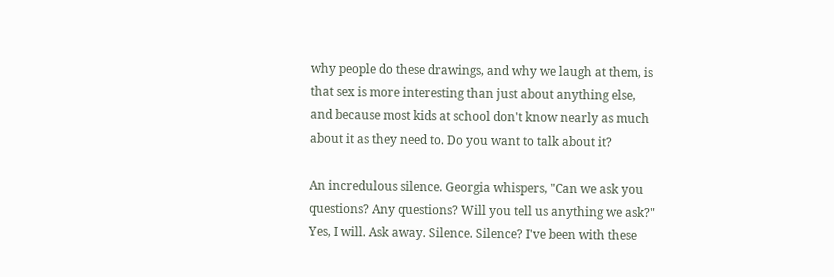why people do these drawings, and why we laugh at them, is that sex is more interesting than just about anything else, and because most kids at school don't know nearly as much about it as they need to. Do you want to talk about it?

An incredulous silence. Georgia whispers, "Can we ask you questions? Any questions? Will you tell us anything we ask?" Yes, I will. Ask away. Silence. Silence? I've been with these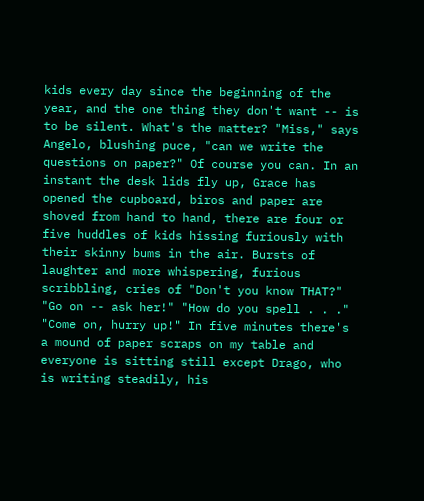kids every day since the beginning of the year, and the one thing they don't want -- is to be silent. What's the matter? "Miss," says Angelo, blushing puce, "can we write the questions on paper?" Of course you can. In an instant the desk lids fly up, Grace has opened the cupboard, biros and paper are shoved from hand to hand, there are four or five huddles of kids hissing furiously with their skinny bums in the air. Bursts of laughter and more whispering, furious scribbling, cries of "Don't you know THAT?" "Go on -- ask her!" "How do you spell . . ." "Come on, hurry up!" In five minutes there's a mound of paper scraps on my table and everyone is sitting still except Drago, who is writing steadily, his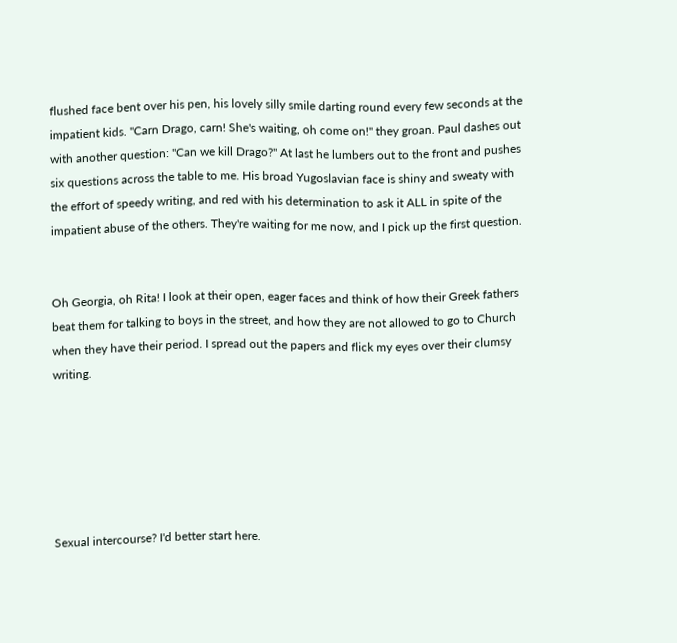flushed face bent over his pen, his lovely silly smile darting round every few seconds at the impatient kids. "Carn Drago, carn! She's waiting, oh come on!" they groan. Paul dashes out with another question: "Can we kill Drago?" At last he lumbers out to the front and pushes six questions across the table to me. His broad Yugoslavian face is shiny and sweaty with the effort of speedy writing, and red with his determination to ask it ALL in spite of the impatient abuse of the others. They're waiting for me now, and I pick up the first question.


Oh Georgia, oh Rita! I look at their open, eager faces and think of how their Greek fathers beat them for talking to boys in the street, and how they are not allowed to go to Church when they have their period. I spread out the papers and flick my eyes over their clumsy writing.






Sexual intercourse? I'd better start here.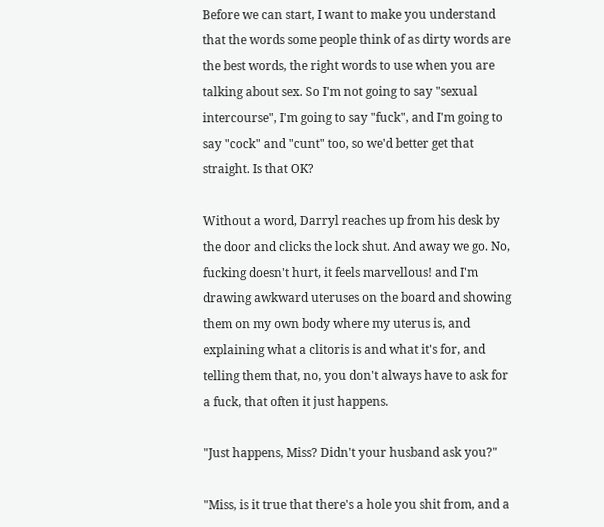Before we can start, I want to make you understand that the words some people think of as dirty words are the best words, the right words to use when you are talking about sex. So I'm not going to say "sexual intercourse", I'm going to say "fuck", and I'm going to say "cock" and "cunt" too, so we'd better get that straight. Is that OK?

Without a word, Darryl reaches up from his desk by the door and clicks the lock shut. And away we go. No, fucking doesn't hurt, it feels marvellous! and I'm drawing awkward uteruses on the board and showing them on my own body where my uterus is, and explaining what a clitoris is and what it's for, and telling them that, no, you don't always have to ask for a fuck, that often it just happens.

"Just happens, Miss? Didn't your husband ask you?"

"Miss, is it true that there's a hole you shit from, and a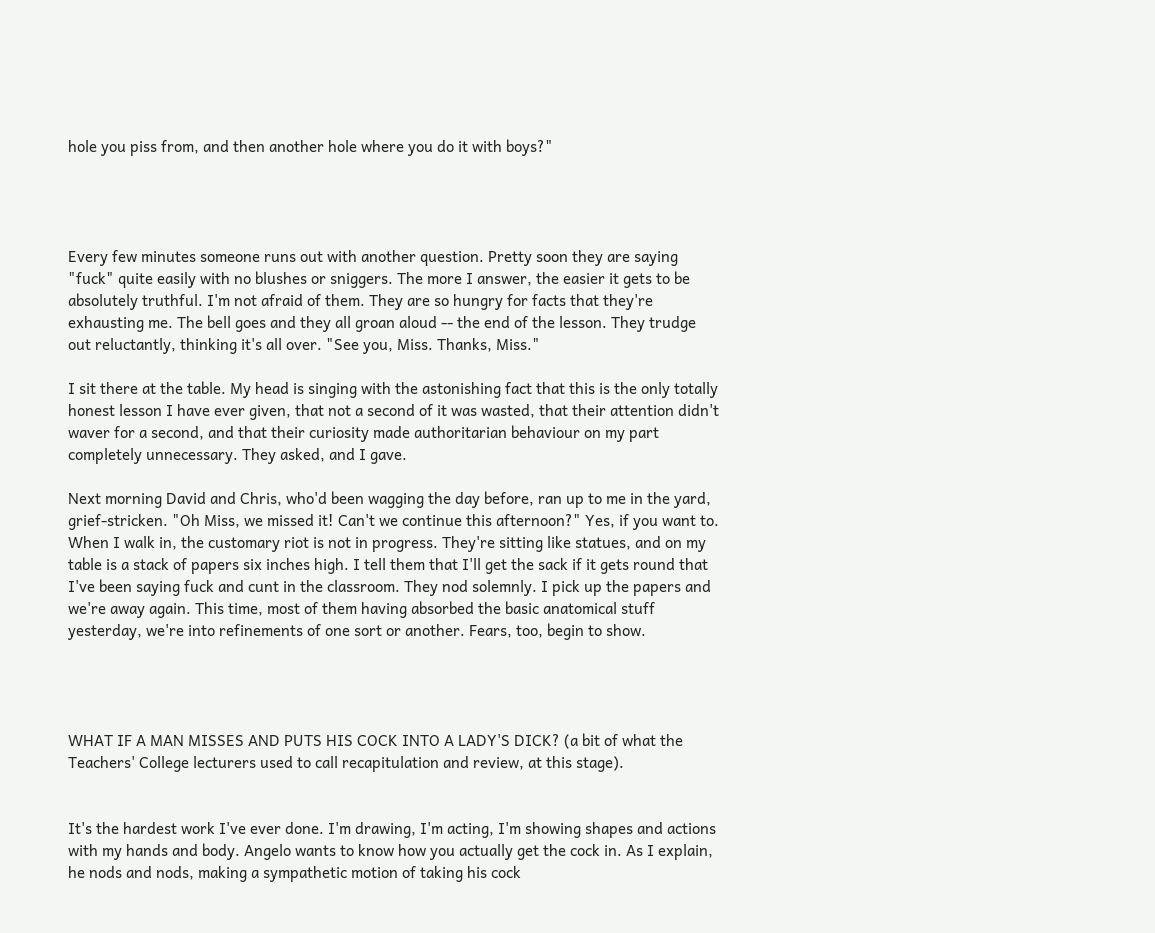hole you piss from, and then another hole where you do it with boys?"




Every few minutes someone runs out with another question. Pretty soon they are saying "fuck" quite easily with no blushes or sniggers. The more I answer, the easier it gets to be absolutely truthful. I'm not afraid of them. They are so hungry for facts that they're exhausting me. The bell goes and they all groan aloud -- the end of the lesson. They trudge out reluctantly, thinking it's all over. "See you, Miss. Thanks, Miss."

I sit there at the table. My head is singing with the astonishing fact that this is the only totally honest lesson I have ever given, that not a second of it was wasted, that their attention didn't waver for a second, and that their curiosity made authoritarian behaviour on my part completely unnecessary. They asked, and I gave.

Next morning David and Chris, who'd been wagging the day before, ran up to me in the yard, grief-stricken. "Oh Miss, we missed it! Can't we continue this afternoon?" Yes, if you want to. When I walk in, the customary riot is not in progress. They're sitting like statues, and on my table is a stack of papers six inches high. I tell them that I'll get the sack if it gets round that I've been saying fuck and cunt in the classroom. They nod solemnly. I pick up the papers and we're away again. This time, most of them having absorbed the basic anatomical stuff yesterday, we're into refinements of one sort or another. Fears, too, begin to show.




WHAT IF A MAN MISSES AND PUTS HIS COCK INTO A LADY'S DICK? (a bit of what the Teachers' College lecturers used to call recapitulation and review, at this stage).


It's the hardest work I've ever done. I'm drawing, I'm acting, I'm showing shapes and actions with my hands and body. Angelo wants to know how you actually get the cock in. As I explain, he nods and nods, making a sympathetic motion of taking his cock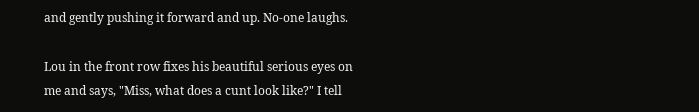and gently pushing it forward and up. No-one laughs.

Lou in the front row fixes his beautiful serious eyes on me and says, "Miss, what does a cunt look like?" I tell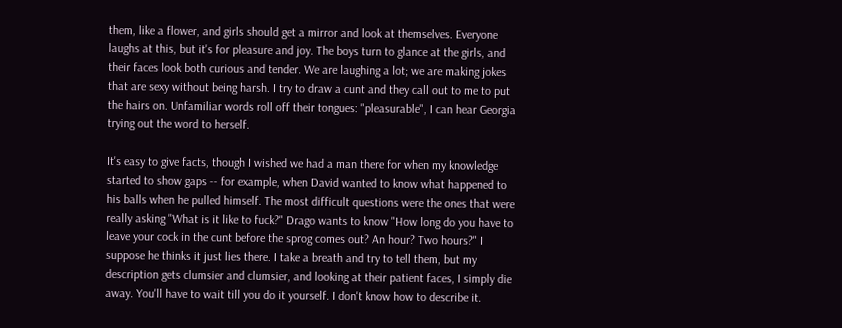them, like a flower, and girls should get a mirror and look at themselves. Everyone laughs at this, but it's for pleasure and joy. The boys turn to glance at the girls, and their faces look both curious and tender. We are laughing a lot; we are making jokes that are sexy without being harsh. I try to draw a cunt and they call out to me to put the hairs on. Unfamiliar words roll off their tongues: "pleasurable", I can hear Georgia trying out the word to herself.

It's easy to give facts, though I wished we had a man there for when my knowledge started to show gaps -- for example, when David wanted to know what happened to his balls when he pulled himself. The most difficult questions were the ones that were really asking "What is it like to fuck?" Drago wants to know "How long do you have to leave your cock in the cunt before the sprog comes out? An hour? Two hours?" I suppose he thinks it just lies there. I take a breath and try to tell them, but my description gets clumsier and clumsier, and looking at their patient faces, I simply die away. You'll have to wait till you do it yourself. I don't know how to describe it.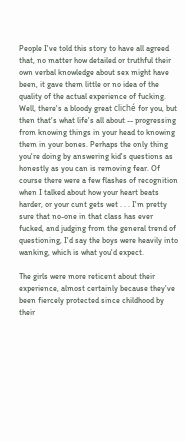People I've told this story to have all agreed that, no matter how detailed or truthful their own verbal knowledge about sex might have been, it gave them little or no idea of the quality of the actual experience of fucking. Well, there's a bloody great cliché for you, but then that's what life's all about -- progressing from knowing things in your head to knowing them in your bones. Perhaps the only thing you're doing by answering kid's questions as honestly as you can is removing fear. Of course there were a few flashes of recognition when I talked about how your heart beats harder, or your cunt gets wet . . . I'm pretty sure that no-one in that class has ever fucked, and judging from the general trend of questioning, I'd say the boys were heavily into wanking, which is what you'd expect.

The girls were more reticent about their experience, almost certainly because they've been fiercely protected since childhood by their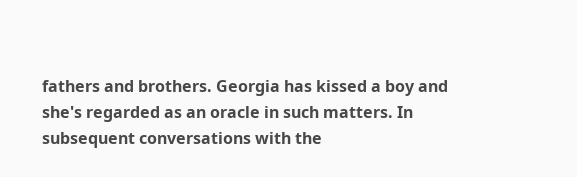fathers and brothers. Georgia has kissed a boy and she's regarded as an oracle in such matters. In subsequent conversations with the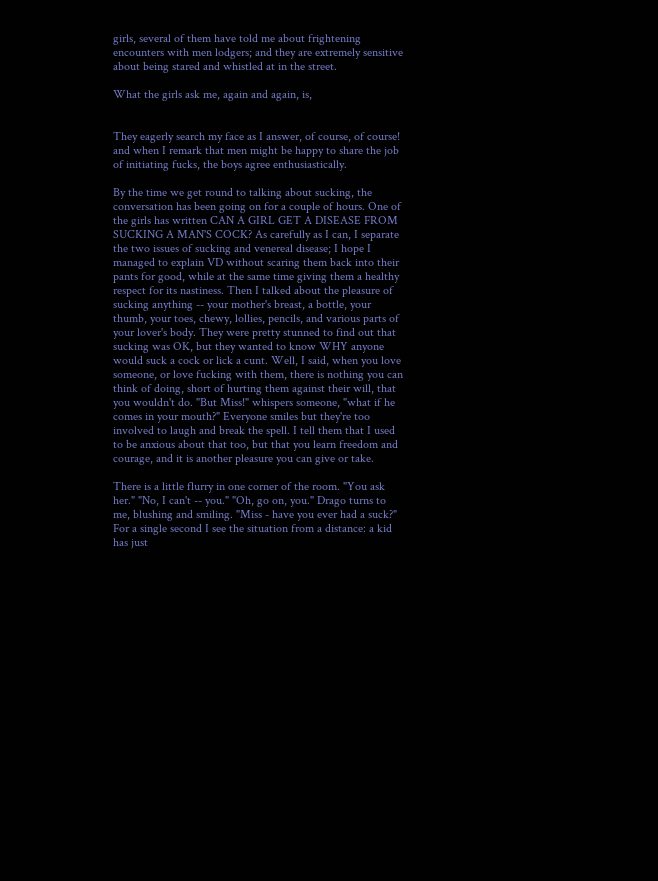girls, several of them have told me about frightening encounters with men lodgers; and they are extremely sensitive about being stared and whistled at in the street.

What the girls ask me, again and again, is,


They eagerly search my face as I answer, of course, of course! and when I remark that men might be happy to share the job of initiating fucks, the boys agree enthusiastically.

By the time we get round to talking about sucking, the conversation has been going on for a couple of hours. One of the girls has written CAN A GIRL GET A DISEASE FROM SUCKING A MAN'S COCK? As carefully as I can, I separate the two issues of sucking and venereal disease; I hope I managed to explain VD without scaring them back into their pants for good, while at the same time giving them a healthy respect for its nastiness. Then I talked about the pleasure of sucking anything -- your mother's breast, a bottle, your thumb, your toes, chewy, lollies, pencils, and various parts of your lover's body. They were pretty stunned to find out that sucking was OK, but they wanted to know WHY anyone would suck a cock or lick a cunt. Well, I said, when you love someone, or love fucking with them, there is nothing you can think of doing, short of hurting them against their will, that you wouldn't do. "But Miss!" whispers someone, "what if he comes in your mouth?" Everyone smiles but they're too involved to laugh and break the spell. I tell them that I used to be anxious about that too, but that you learn freedom and courage, and it is another pleasure you can give or take.

There is a little flurry in one corner of the room. "You ask her." "No, I can't -- you." "Oh, go on, you." Drago turns to me, blushing and smiling. "Miss - have you ever had a suck?" For a single second I see the situation from a distance: a kid has just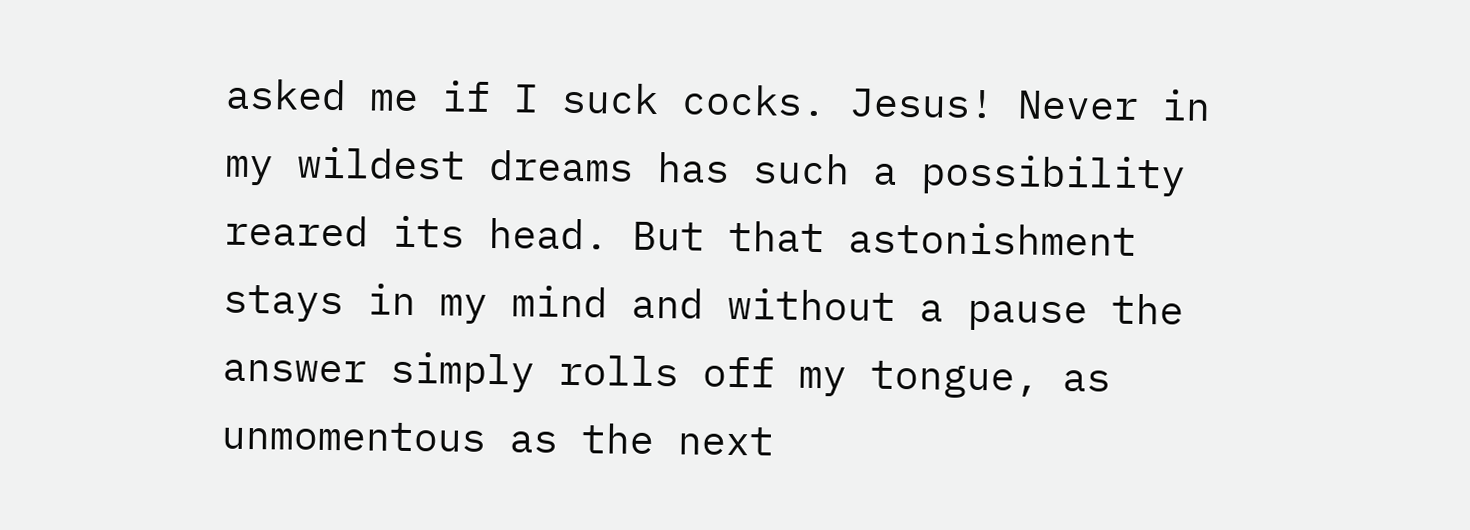asked me if I suck cocks. Jesus! Never in my wildest dreams has such a possibility reared its head. But that astonishment stays in my mind and without a pause the answer simply rolls off my tongue, as unmomentous as the next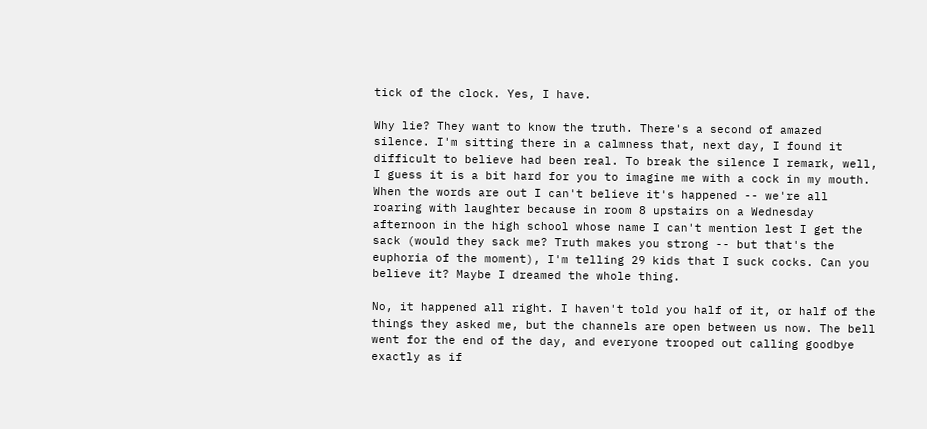tick of the clock. Yes, I have.

Why lie? They want to know the truth. There's a second of amazed silence. I'm sitting there in a calmness that, next day, I found it difficult to believe had been real. To break the silence I remark, well, I guess it is a bit hard for you to imagine me with a cock in my mouth. When the words are out I can't believe it's happened -- we're all roaring with laughter because in room 8 upstairs on a Wednesday afternoon in the high school whose name I can't mention lest I get the sack (would they sack me? Truth makes you strong -- but that's the euphoria of the moment), I'm telling 29 kids that I suck cocks. Can you believe it? Maybe I dreamed the whole thing.

No, it happened all right. I haven't told you half of it, or half of the things they asked me, but the channels are open between us now. The bell went for the end of the day, and everyone trooped out calling goodbye exactly as if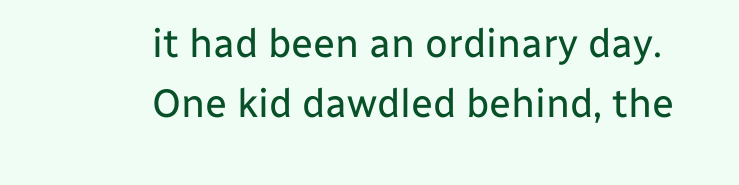it had been an ordinary day. One kid dawdled behind, the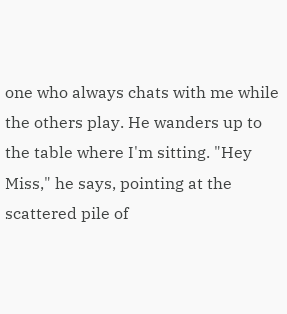one who always chats with me while the others play. He wanders up to the table where I'm sitting. "Hey Miss," he says, pointing at the scattered pile of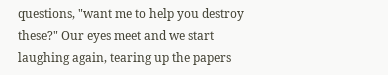questions, "want me to help you destroy these?" Our eyes meet and we start laughing again, tearing up the papers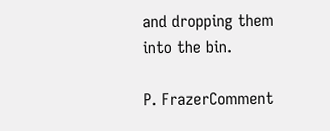and dropping them into the bin.

P. FrazerComment